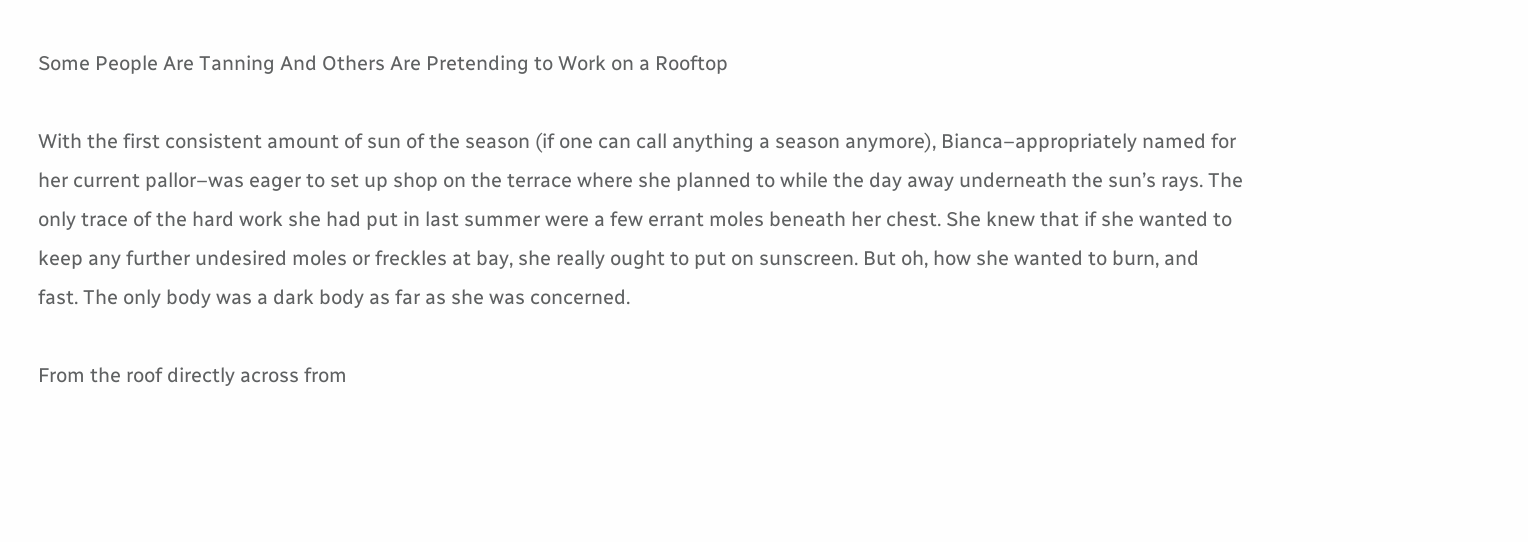Some People Are Tanning And Others Are Pretending to Work on a Rooftop

With the first consistent amount of sun of the season (if one can call anything a season anymore), Bianca–appropriately named for her current pallor–was eager to set up shop on the terrace where she planned to while the day away underneath the sun’s rays. The only trace of the hard work she had put in last summer were a few errant moles beneath her chest. She knew that if she wanted to keep any further undesired moles or freckles at bay, she really ought to put on sunscreen. But oh, how she wanted to burn, and fast. The only body was a dark body as far as she was concerned.

From the roof directly across from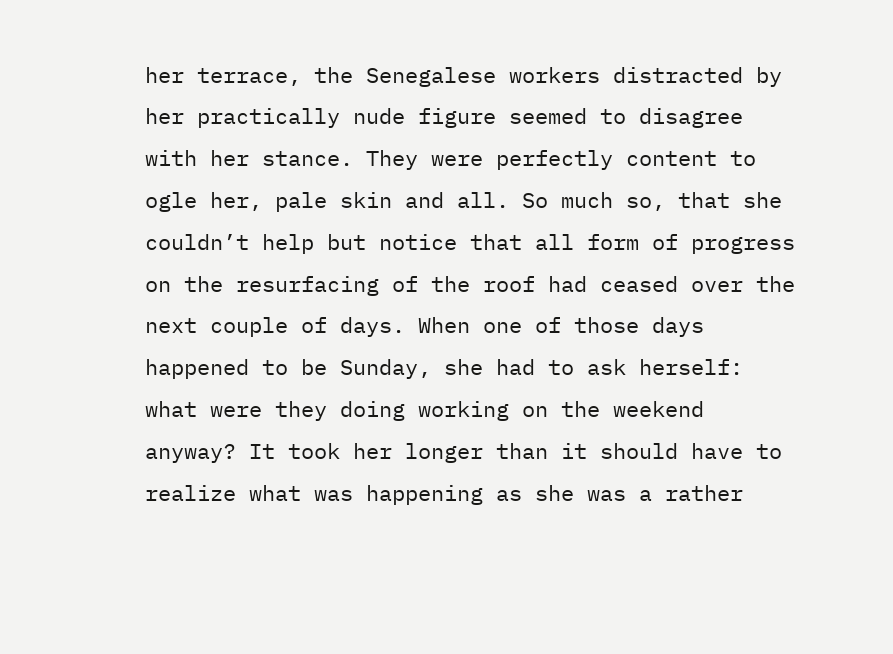her terrace, the Senegalese workers distracted by her practically nude figure seemed to disagree with her stance. They were perfectly content to ogle her, pale skin and all. So much so, that she couldn’t help but notice that all form of progress on the resurfacing of the roof had ceased over the next couple of days. When one of those days happened to be Sunday, she had to ask herself: what were they doing working on the weekend anyway? It took her longer than it should have to realize what was happening as she was a rather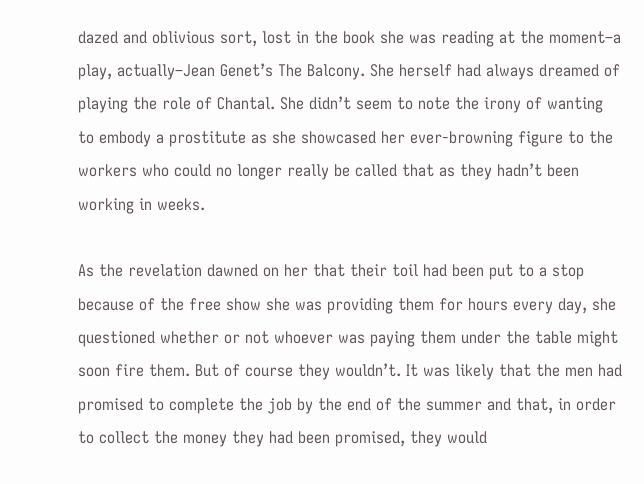dazed and oblivious sort, lost in the book she was reading at the moment–a play, actually–Jean Genet’s The Balcony. She herself had always dreamed of playing the role of Chantal. She didn’t seem to note the irony of wanting to embody a prostitute as she showcased her ever-browning figure to the workers who could no longer really be called that as they hadn’t been working in weeks.

As the revelation dawned on her that their toil had been put to a stop because of the free show she was providing them for hours every day, she questioned whether or not whoever was paying them under the table might soon fire them. But of course they wouldn’t. It was likely that the men had promised to complete the job by the end of the summer and that, in order to collect the money they had been promised, they would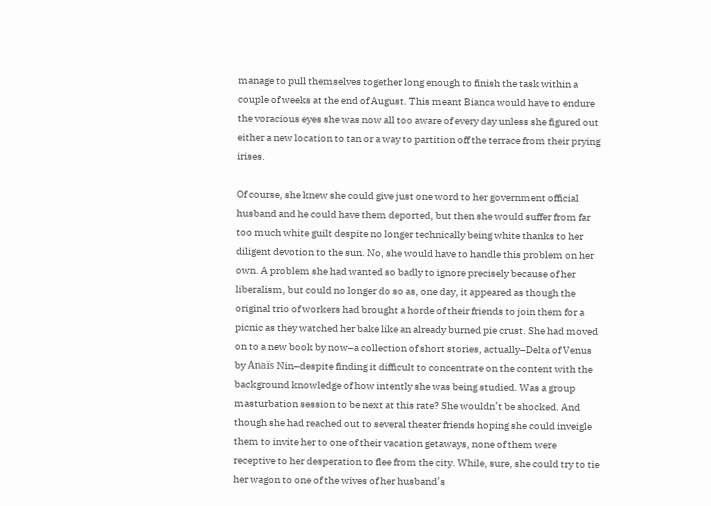manage to pull themselves together long enough to finish the task within a couple of weeks at the end of August. This meant Bianca would have to endure the voracious eyes she was now all too aware of every day unless she figured out either a new location to tan or a way to partition off the terrace from their prying irises.

Of course, she knew she could give just one word to her government official husband and he could have them deported, but then she would suffer from far too much white guilt despite no longer technically being white thanks to her diligent devotion to the sun. No, she would have to handle this problem on her own. A problem she had wanted so badly to ignore precisely because of her liberalism, but could no longer do so as, one day, it appeared as though the original trio of workers had brought a horde of their friends to join them for a picnic as they watched her bake like an already burned pie crust. She had moved on to a new book by now–a collection of short stories, actually–Delta of Venus by Anaïs Nin–despite finding it difficult to concentrate on the content with the background knowledge of how intently she was being studied. Was a group masturbation session to be next at this rate? She wouldn’t be shocked. And though she had reached out to several theater friends hoping she could inveigle them to invite her to one of their vacation getaways, none of them were receptive to her desperation to flee from the city. While, sure, she could try to tie her wagon to one of the wives of her husband’s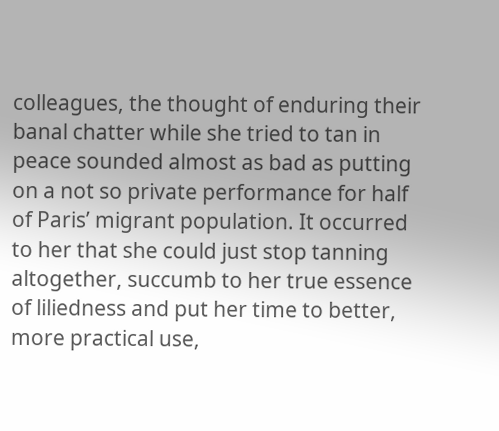colleagues, the thought of enduring their banal chatter while she tried to tan in peace sounded almost as bad as putting on a not so private performance for half of Paris’ migrant population. It occurred to her that she could just stop tanning altogether, succumb to her true essence of liliedness and put her time to better, more practical use,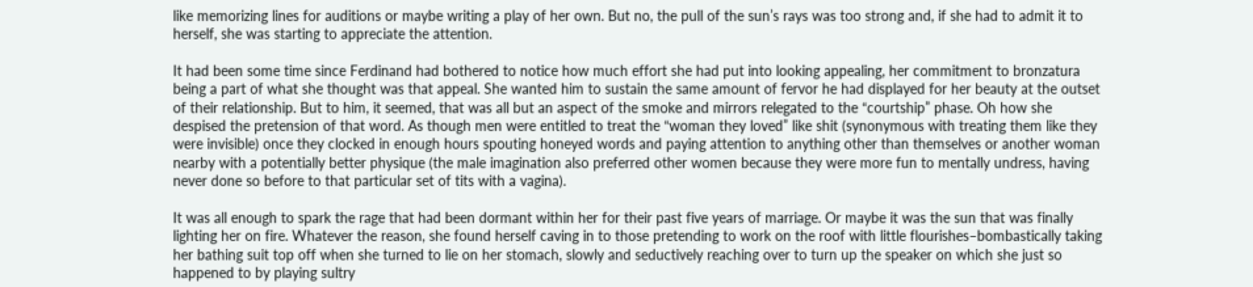like memorizing lines for auditions or maybe writing a play of her own. But no, the pull of the sun’s rays was too strong and, if she had to admit it to herself, she was starting to appreciate the attention.

It had been some time since Ferdinand had bothered to notice how much effort she had put into looking appealing, her commitment to bronzatura being a part of what she thought was that appeal. She wanted him to sustain the same amount of fervor he had displayed for her beauty at the outset of their relationship. But to him, it seemed, that was all but an aspect of the smoke and mirrors relegated to the “courtship” phase. Oh how she despised the pretension of that word. As though men were entitled to treat the “woman they loved” like shit (synonymous with treating them like they were invisible) once they clocked in enough hours spouting honeyed words and paying attention to anything other than themselves or another woman nearby with a potentially better physique (the male imagination also preferred other women because they were more fun to mentally undress, having never done so before to that particular set of tits with a vagina).

It was all enough to spark the rage that had been dormant within her for their past five years of marriage. Or maybe it was the sun that was finally lighting her on fire. Whatever the reason, she found herself caving in to those pretending to work on the roof with little flourishes–bombastically taking her bathing suit top off when she turned to lie on her stomach, slowly and seductively reaching over to turn up the speaker on which she just so happened to by playing sultry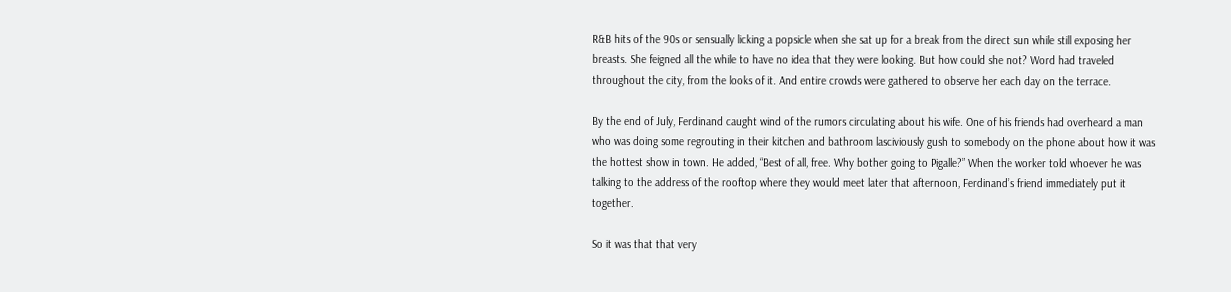R&B hits of the 90s or sensually licking a popsicle when she sat up for a break from the direct sun while still exposing her breasts. She feigned all the while to have no idea that they were looking. But how could she not? Word had traveled throughout the city, from the looks of it. And entire crowds were gathered to observe her each day on the terrace.

By the end of July, Ferdinand caught wind of the rumors circulating about his wife. One of his friends had overheard a man who was doing some regrouting in their kitchen and bathroom lasciviously gush to somebody on the phone about how it was the hottest show in town. He added, “Best of all, free. Why bother going to Pigalle?” When the worker told whoever he was talking to the address of the rooftop where they would meet later that afternoon, Ferdinand’s friend immediately put it together.

So it was that that very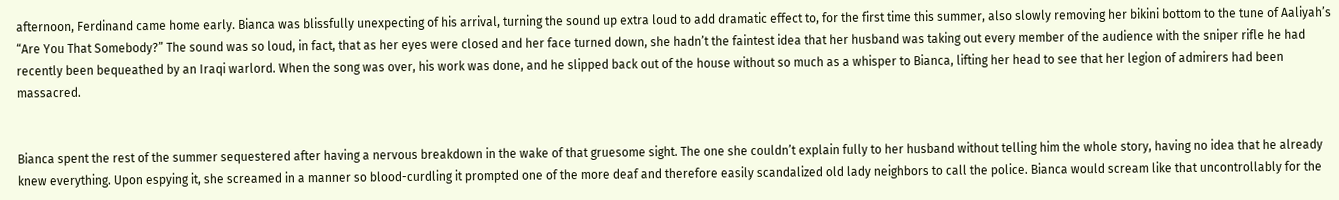afternoon, Ferdinand came home early. Bianca was blissfully unexpecting of his arrival, turning the sound up extra loud to add dramatic effect to, for the first time this summer, also slowly removing her bikini bottom to the tune of Aaliyah’s “Are You That Somebody?” The sound was so loud, in fact, that as her eyes were closed and her face turned down, she hadn’t the faintest idea that her husband was taking out every member of the audience with the sniper rifle he had recently been bequeathed by an Iraqi warlord. When the song was over, his work was done, and he slipped back out of the house without so much as a whisper to Bianca, lifting her head to see that her legion of admirers had been massacred.


Bianca spent the rest of the summer sequestered after having a nervous breakdown in the wake of that gruesome sight. The one she couldn’t explain fully to her husband without telling him the whole story, having no idea that he already knew everything. Upon espying it, she screamed in a manner so blood-curdling it prompted one of the more deaf and therefore easily scandalized old lady neighbors to call the police. Bianca would scream like that uncontrollably for the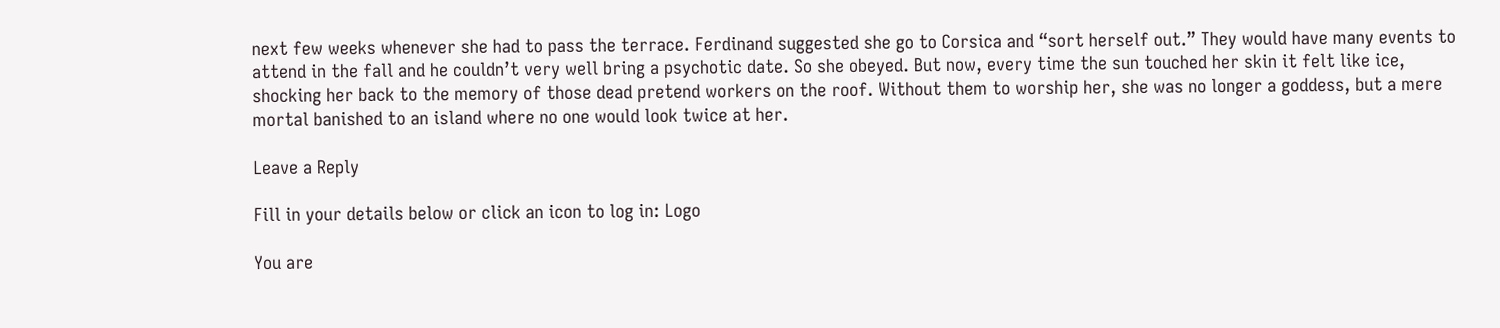next few weeks whenever she had to pass the terrace. Ferdinand suggested she go to Corsica and “sort herself out.” They would have many events to attend in the fall and he couldn’t very well bring a psychotic date. So she obeyed. But now, every time the sun touched her skin it felt like ice, shocking her back to the memory of those dead pretend workers on the roof. Without them to worship her, she was no longer a goddess, but a mere mortal banished to an island where no one would look twice at her.

Leave a Reply

Fill in your details below or click an icon to log in: Logo

You are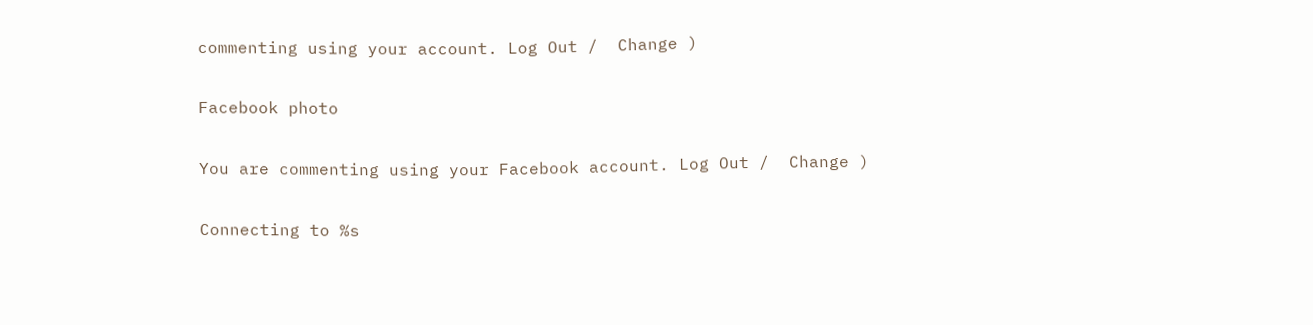commenting using your account. Log Out /  Change )

Facebook photo

You are commenting using your Facebook account. Log Out /  Change )

Connecting to %s